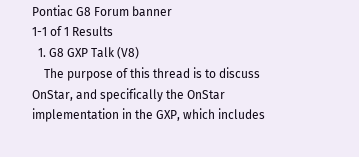Pontiac G8 Forum banner
1-1 of 1 Results
  1. G8 GXP Talk (V8)
    The purpose of this thread is to discuss OnStar, and specifically the OnStar implementation in the GXP, which includes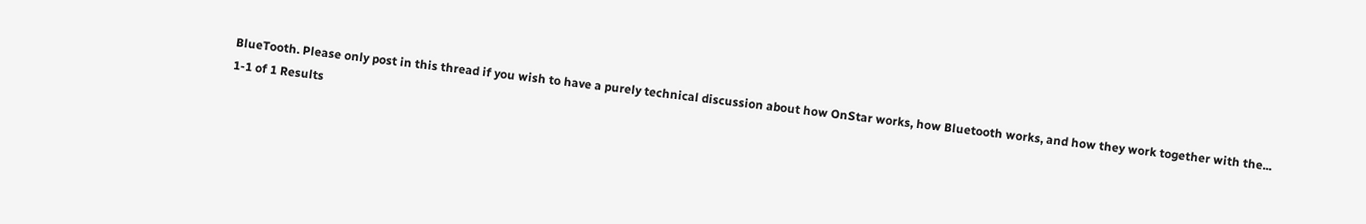BlueTooth. Please only post in this thread if you wish to have a purely technical discussion about how OnStar works, how Bluetooth works, and how they work together with the...
1-1 of 1 Results